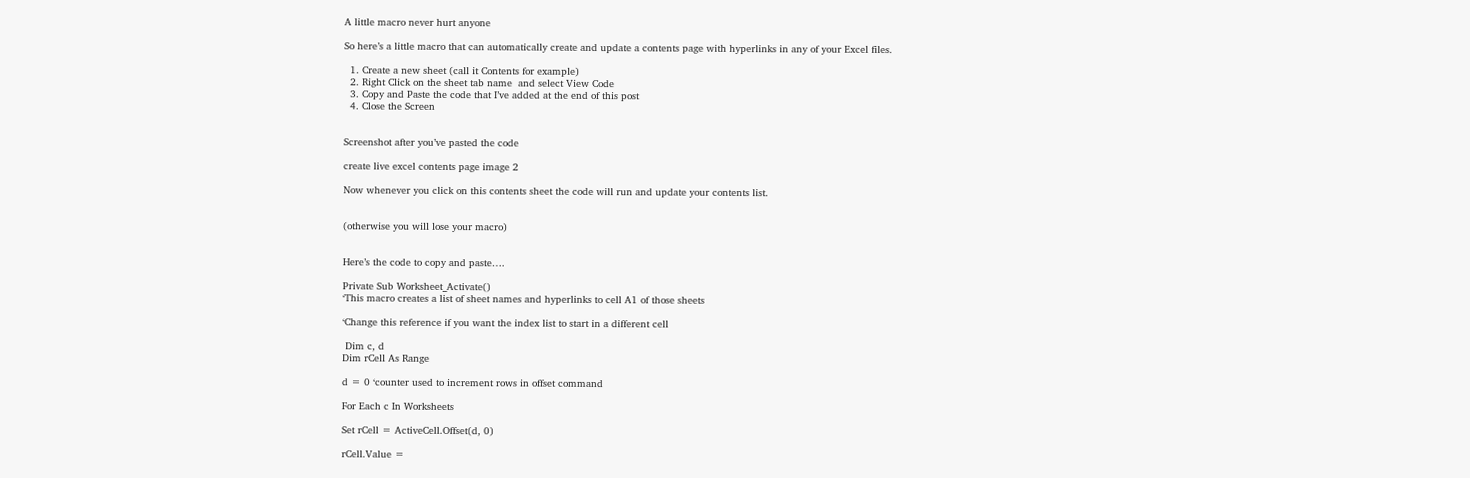A little macro never hurt anyone

So here’s a little macro that can automatically create and update a contents page with hyperlinks in any of your Excel files.

  1. Create a new sheet (call it Contents for example)
  2. Right Click on the sheet tab name  and select View Code
  3. Copy and Paste the code that I’ve added at the end of this post
  4. Close the Screen


Screenshot after you’ve pasted the code

create live excel contents page image 2

Now whenever you click on this contents sheet the code will run and update your contents list.


(otherwise you will lose your macro)


Here’s the code to copy and paste….

Private Sub Worksheet_Activate()
‘This macro creates a list of sheet names and hyperlinks to cell A1 of those sheets

‘Change this reference if you want the index list to start in a different cell

 Dim c, d
Dim rCell As Range

d = 0 ‘counter used to increment rows in offset command

For Each c In Worksheets

Set rCell = ActiveCell.Offset(d, 0)

rCell.Value =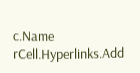c.Name
rCell.Hyperlinks.Add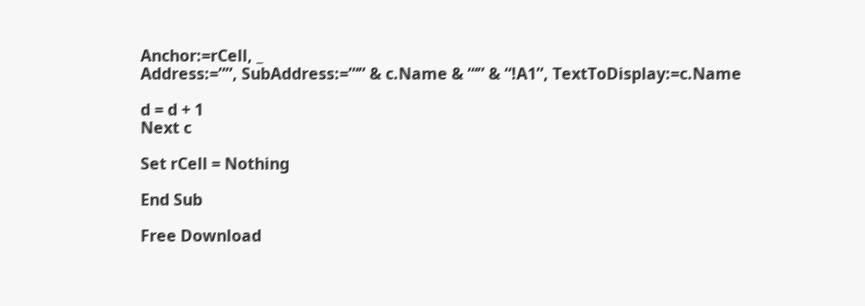Anchor:=rCell, _
Address:=””, SubAddress:=”‘” & c.Name & “‘” & “!A1”, TextToDisplay:=c.Name

d = d + 1
Next c

Set rCell = Nothing

End Sub

Free Download